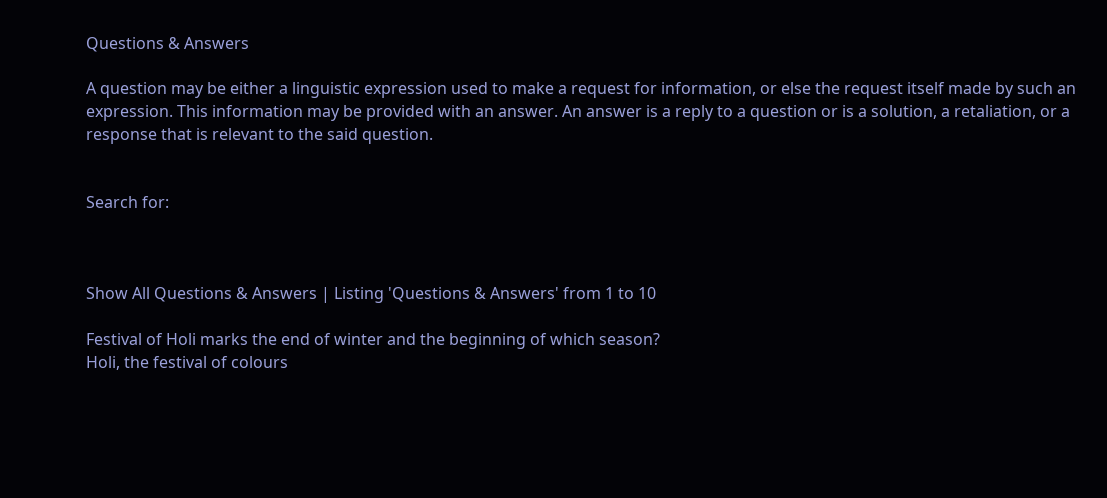Questions & Answers

A question may be either a linguistic expression used to make a request for information, or else the request itself made by such an expression. This information may be provided with an answer. An answer is a reply to a question or is a solution, a retaliation, or a response that is relevant to the said question.


Search for:



Show All Questions & Answers | Listing 'Questions & Answers' from 1 to 10

Festival of Holi marks the end of winter and the beginning of which season?
Holi, the festival of colours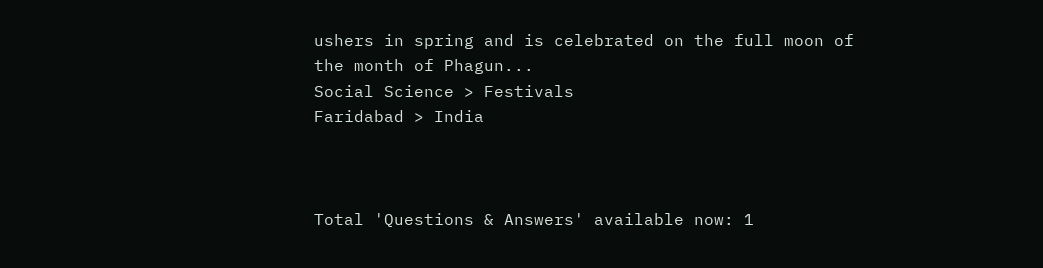ushers in spring and is celebrated on the full moon of the month of Phagun...
Social Science > Festivals
Faridabad > India



Total 'Questions & Answers' available now: 1